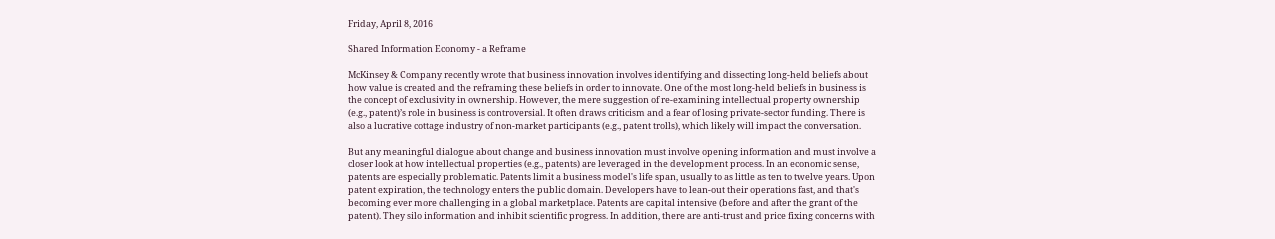Friday, April 8, 2016

Shared Information Economy - a Reframe

McKinsey & Company recently wrote that business innovation involves identifying and dissecting long-held beliefs about how value is created and the reframing these beliefs in order to innovate. One of the most long-held beliefs in business is the concept of exclusivity in ownership. However, the mere suggestion of re-examining intellectual property ownership (e.g., patent)’s role in business is controversial. It often draws criticism and a fear of losing private-sector funding. There is also a lucrative cottage industry of non-market participants (e.g., patent trolls), which likely will impact the conversation.

But any meaningful dialogue about change and business innovation must involve opening information and must involve a closer look at how intellectual properties (e.g., patents) are leveraged in the development process. In an economic sense, patents are especially problematic. Patents limit a business model's life span, usually to as little as ten to twelve years. Upon patent expiration, the technology enters the public domain. Developers have to lean-out their operations fast, and that's becoming ever more challenging in a global marketplace. Patents are capital intensive (before and after the grant of the patent). They silo information and inhibit scientific progress. In addition, there are anti-trust and price fixing concerns with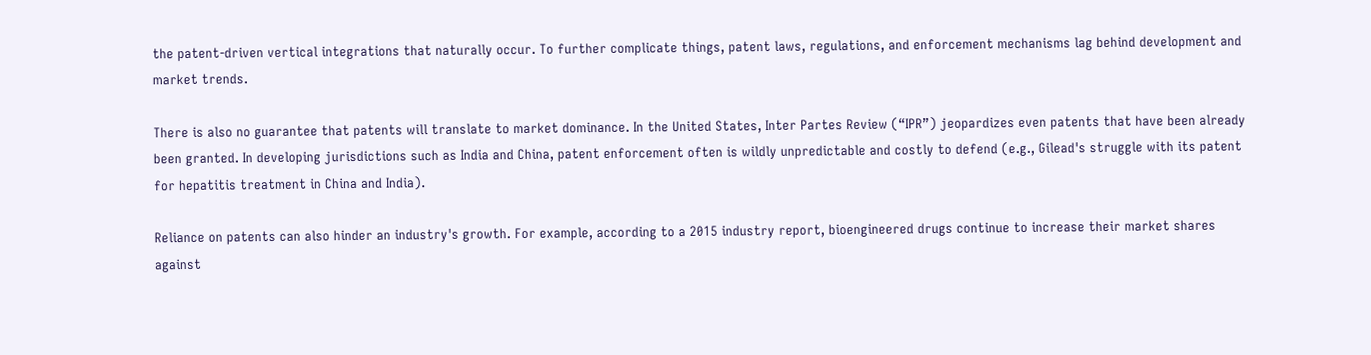the patent-driven vertical integrations that naturally occur. To further complicate things, patent laws, regulations, and enforcement mechanisms lag behind development and market trends.

There is also no guarantee that patents will translate to market dominance. In the United States, Inter Partes Review (“IPR”) jeopardizes even patents that have been already been granted. In developing jurisdictions such as India and China, patent enforcement often is wildly unpredictable and costly to defend (e.g., Gilead's struggle with its patent for hepatitis treatment in China and India).

Reliance on patents can also hinder an industry's growth. For example, according to a 2015 industry report, bioengineered drugs continue to increase their market shares against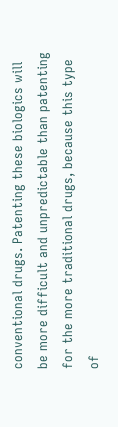conventional drugs. Patenting these biologics will be more difficult and unpredictable than patenting for the more traditional drugs, because this type of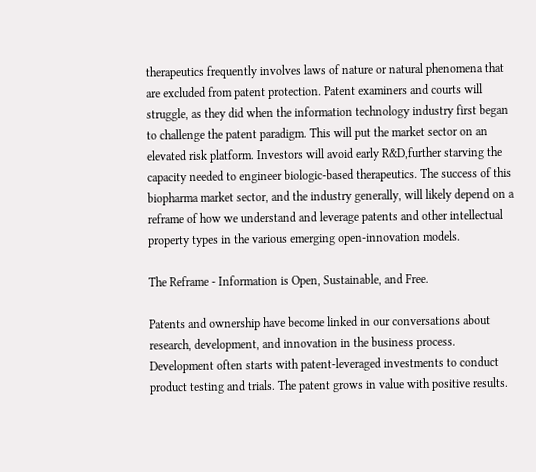therapeutics frequently involves laws of nature or natural phenomena that are excluded from patent protection. Patent examiners and courts will struggle, as they did when the information technology industry first began to challenge the patent paradigm. This will put the market sector on an elevated risk platform. Investors will avoid early R&D,further starving the capacity needed to engineer biologic-based therapeutics. The success of this biopharma market sector, and the industry generally, will likely depend on a reframe of how we understand and leverage patents and other intellectual property types in the various emerging open-innovation models.

The Reframe - Information is Open, Sustainable, and Free.

Patents and ownership have become linked in our conversations about research, development, and innovation in the business process. Development often starts with patent-leveraged investments to conduct product testing and trials. The patent grows in value with positive results.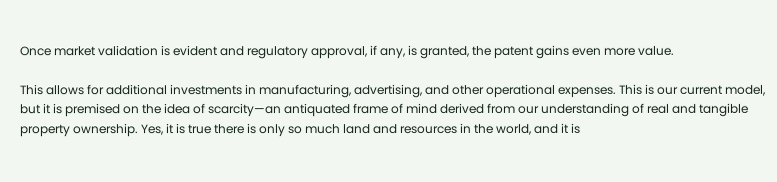Once market validation is evident and regulatory approval, if any, is granted, the patent gains even more value.

This allows for additional investments in manufacturing, advertising, and other operational expenses. This is our current model, but it is premised on the idea of scarcity—an antiquated frame of mind derived from our understanding of real and tangible property ownership. Yes, it is true there is only so much land and resources in the world, and it is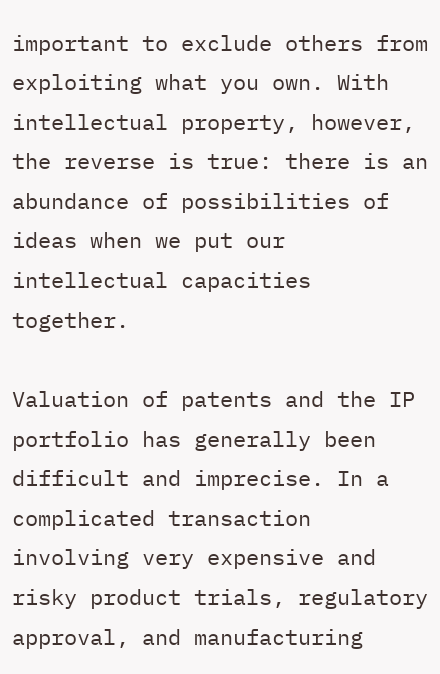important to exclude others from exploiting what you own. With intellectual property, however, the reverse is true: there is an abundance of possibilities of ideas when we put our intellectual capacities together.

Valuation of patents and the IP portfolio has generally been difficult and imprecise. In a complicated transaction involving very expensive and risky product trials, regulatory approval, and manufacturing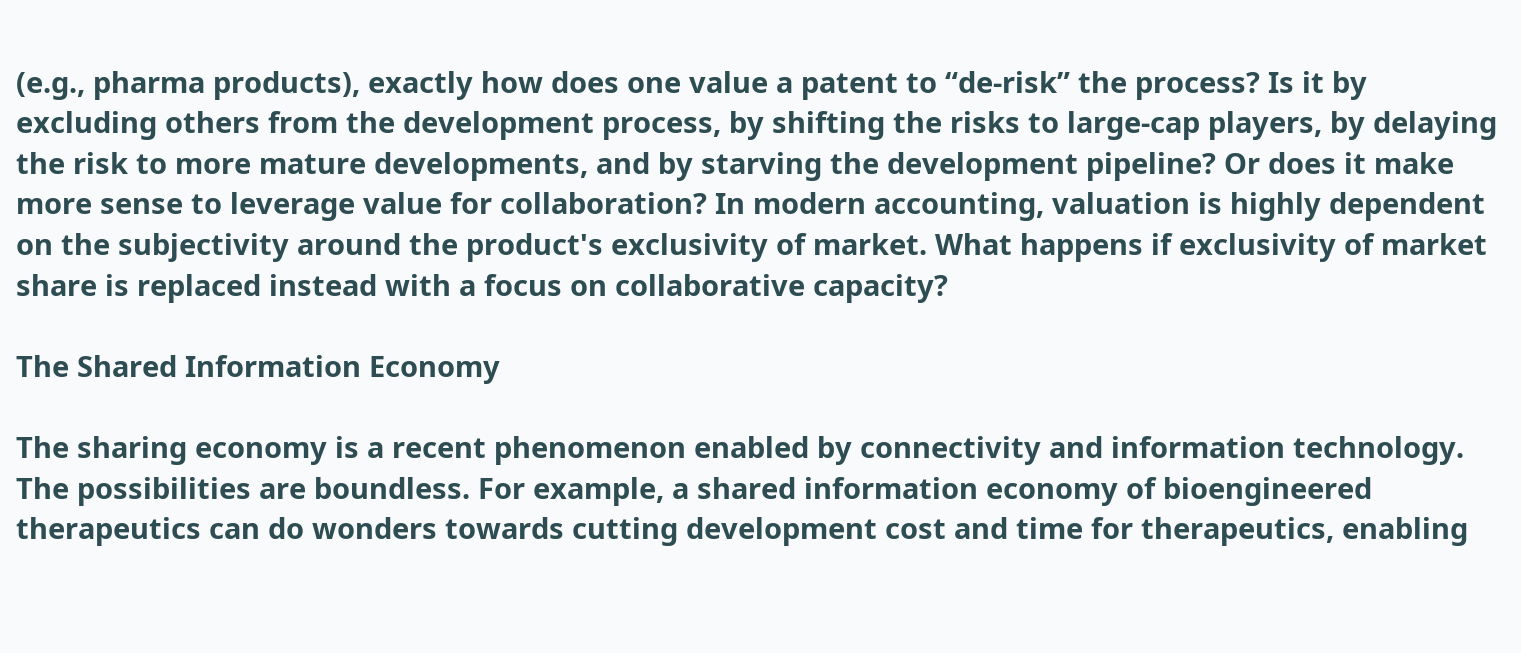(e.g., pharma products), exactly how does one value a patent to “de-risk” the process? Is it by excluding others from the development process, by shifting the risks to large-cap players, by delaying the risk to more mature developments, and by starving the development pipeline? Or does it make more sense to leverage value for collaboration? In modern accounting, valuation is highly dependent on the subjectivity around the product's exclusivity of market. What happens if exclusivity of market share is replaced instead with a focus on collaborative capacity?

The Shared Information Economy

The sharing economy is a recent phenomenon enabled by connectivity and information technology. The possibilities are boundless. For example, a shared information economy of bioengineered therapeutics can do wonders towards cutting development cost and time for therapeutics, enabling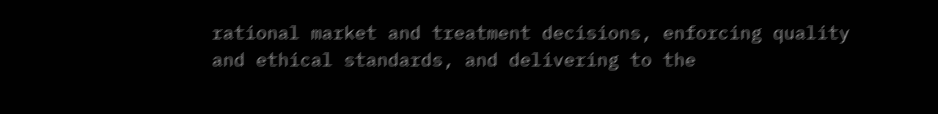rational market and treatment decisions, enforcing quality and ethical standards, and delivering to the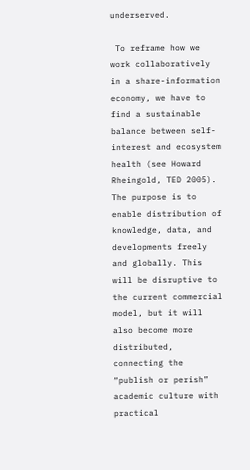underserved.

 To reframe how we work collaboratively in a share-information economy, we have to find a sustainable balance between self-interest and ecosystem health (see Howard Rheingold, TED 2005). The purpose is to enable distribution of knowledge, data, and developments freely and globally. This will be disruptive to the current commercial model, but it will also become more distributed, connecting the “publish or perish” academic culture with practical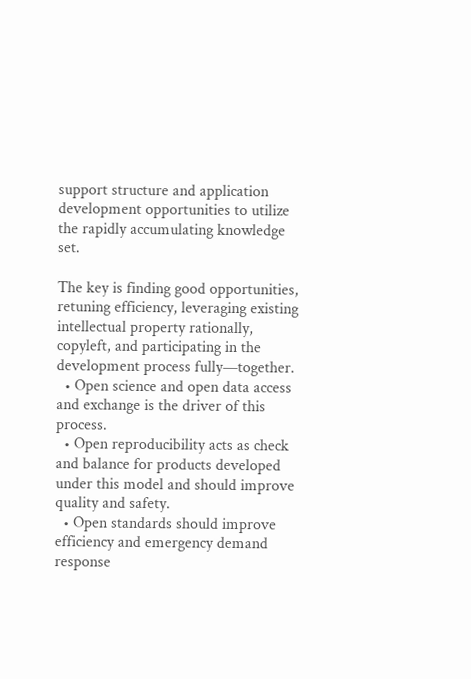support structure and application development opportunities to utilize the rapidly accumulating knowledge set.

The key is finding good opportunities, retuning efficiency, leveraging existing intellectual property rationally, copyleft, and participating in the development process fully—together.
  • Open science and open data access and exchange is the driver of this process.
  • Open reproducibility acts as check and balance for products developed under this model and should improve quality and safety.
  • Open standards should improve efficiency and emergency demand response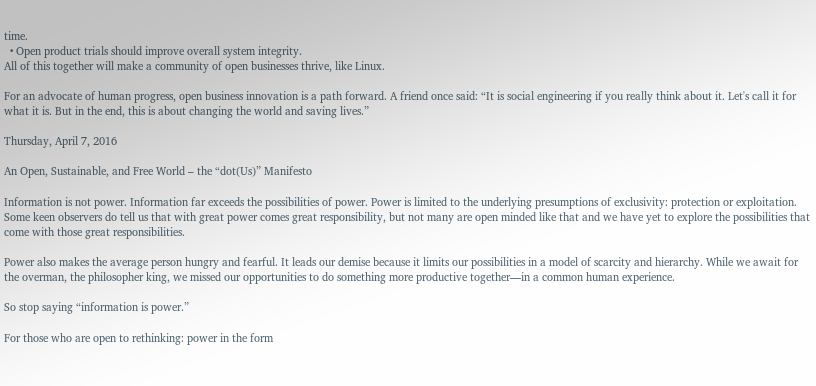time.
  • Open product trials should improve overall system integrity.
All of this together will make a community of open businesses thrive, like Linux.

For an advocate of human progress, open business innovation is a path forward. A friend once said: “It is social engineering if you really think about it. Let's call it for what it is. But in the end, this is about changing the world and saving lives.”

Thursday, April 7, 2016

An Open, Sustainable, and Free World – the “dot(Us)” Manifesto

Information is not power. Information far exceeds the possibilities of power. Power is limited to the underlying presumptions of exclusivity: protection or exploitation. Some keen observers do tell us that with great power comes great responsibility, but not many are open minded like that and we have yet to explore the possibilities that come with those great responsibilities.

Power also makes the average person hungry and fearful. It leads our demise because it limits our possibilities in a model of scarcity and hierarchy. While we await for the overman, the philosopher king, we missed our opportunities to do something more productive together—in a common human experience.

So stop saying “information is power.”

For those who are open to rethinking: power in the form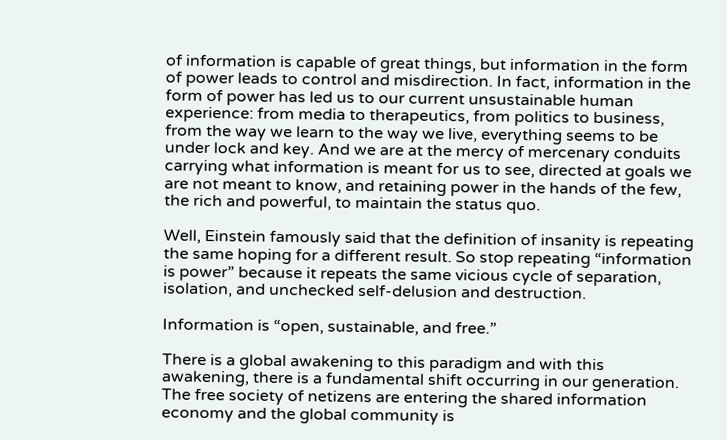of information is capable of great things, but information in the form of power leads to control and misdirection. In fact, information in the form of power has led us to our current unsustainable human experience: from media to therapeutics, from politics to business, from the way we learn to the way we live, everything seems to be under lock and key. And we are at the mercy of mercenary conduits carrying what information is meant for us to see, directed at goals we are not meant to know, and retaining power in the hands of the few, the rich and powerful, to maintain the status quo.

Well, Einstein famously said that the definition of insanity is repeating the same hoping for a different result. So stop repeating “information is power” because it repeats the same vicious cycle of separation, isolation, and unchecked self-delusion and destruction.

Information is “open, sustainable, and free.”

There is a global awakening to this paradigm and with this awakening, there is a fundamental shift occurring in our generation. The free society of netizens are entering the shared information economy and the global community is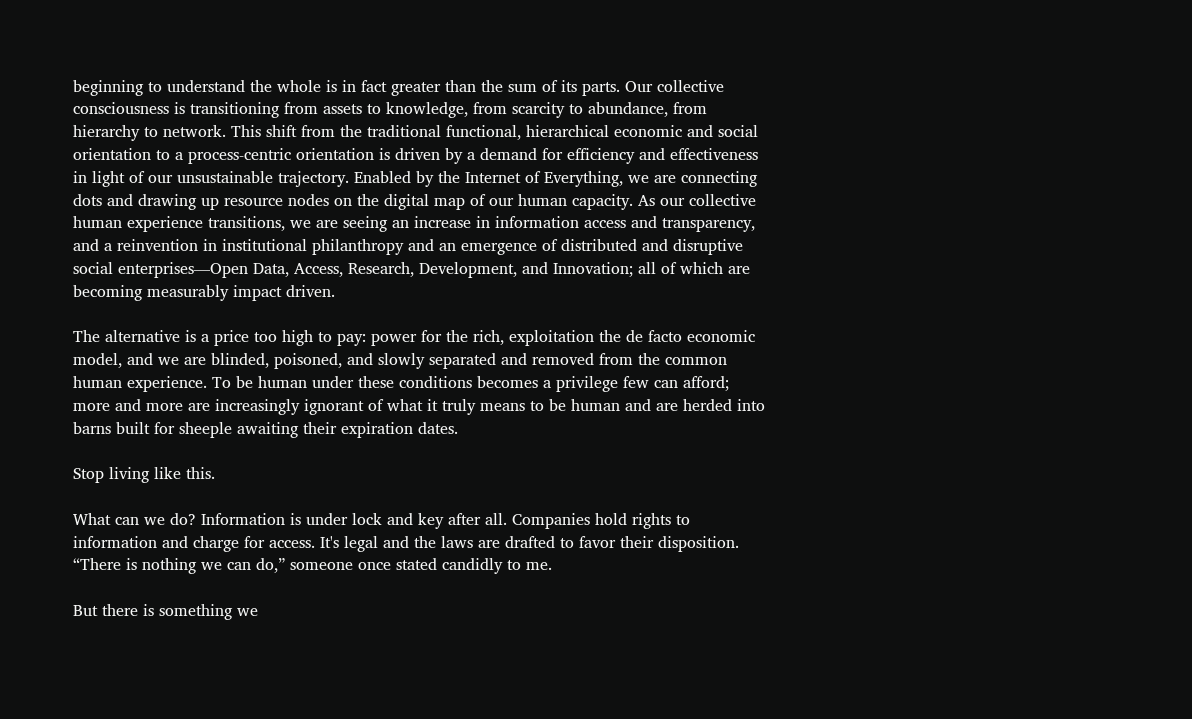beginning to understand the whole is in fact greater than the sum of its parts. Our collective consciousness is transitioning from assets to knowledge, from scarcity to abundance, from hierarchy to network. This shift from the traditional functional, hierarchical economic and social orientation to a process-centric orientation is driven by a demand for efficiency and effectiveness in light of our unsustainable trajectory. Enabled by the Internet of Everything, we are connecting dots and drawing up resource nodes on the digital map of our human capacity. As our collective human experience transitions, we are seeing an increase in information access and transparency, and a reinvention in institutional philanthropy and an emergence of distributed and disruptive social enterprises—Open Data, Access, Research, Development, and Innovation; all of which are becoming measurably impact driven.

The alternative is a price too high to pay: power for the rich, exploitation the de facto economic model, and we are blinded, poisoned, and slowly separated and removed from the common human experience. To be human under these conditions becomes a privilege few can afford; more and more are increasingly ignorant of what it truly means to be human and are herded into barns built for sheeple awaiting their expiration dates.

Stop living like this.

What can we do? Information is under lock and key after all. Companies hold rights to information and charge for access. It's legal and the laws are drafted to favor their disposition. “There is nothing we can do,” someone once stated candidly to me.

But there is something we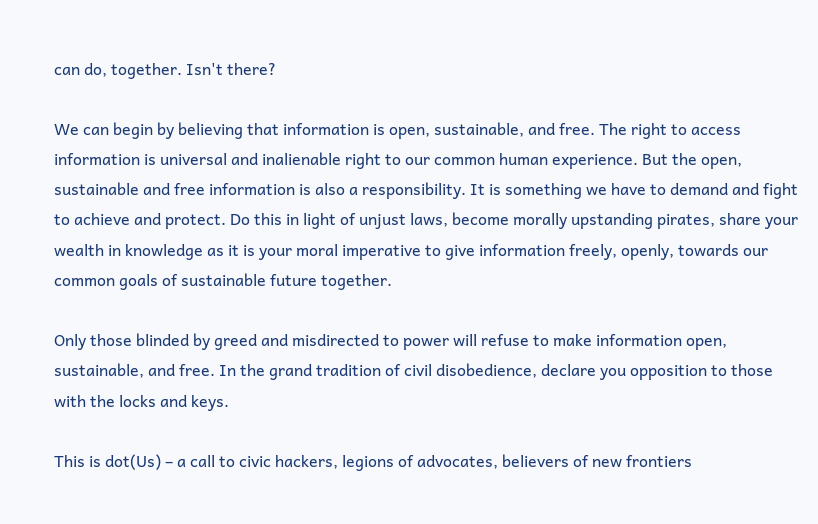can do, together. Isn't there?

We can begin by believing that information is open, sustainable, and free. The right to access information is universal and inalienable right to our common human experience. But the open, sustainable and free information is also a responsibility. It is something we have to demand and fight to achieve and protect. Do this in light of unjust laws, become morally upstanding pirates, share your wealth in knowledge as it is your moral imperative to give information freely, openly, towards our common goals of sustainable future together.

Only those blinded by greed and misdirected to power will refuse to make information open, sustainable, and free. In the grand tradition of civil disobedience, declare you opposition to those with the locks and keys.

This is dot(Us) – a call to civic hackers, legions of advocates, believers of new frontiers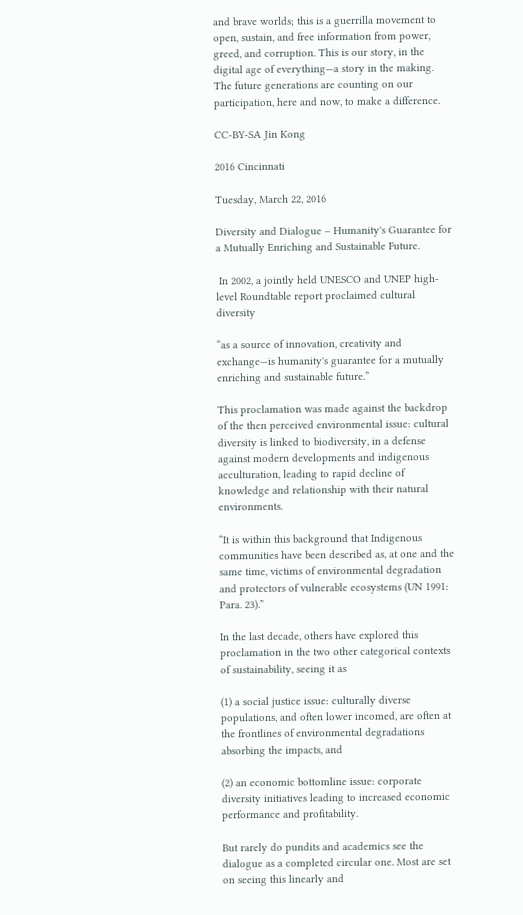and brave worlds; this is a guerrilla movement to open, sustain, and free information from power, greed, and corruption. This is our story, in the digital age of everything—a story in the making. The future generations are counting on our participation, here and now, to make a difference.

CC-BY-SA Jin Kong

2016 Cincinnati

Tuesday, March 22, 2016

Diversity and Dialogue – Humanity's Guarantee for a Mutually Enriching and Sustainable Future.

 In 2002, a jointly held UNESCO and UNEP high-level Roundtable report proclaimed cultural diversity

“as a source of innovation, creativity and exchange—is humanity's guarantee for a mutually enriching and sustainable future.”

This proclamation was made against the backdrop of the then perceived environmental issue: cultural diversity is linked to biodiversity, in a defense against modern developments and indigenous acculturation, leading to rapid decline of knowledge and relationship with their natural environments.

“It is within this background that Indigenous communities have been described as, at one and the same time, victims of environmental degradation and protectors of vulnerable ecosystems (UN 1991: Para. 23).”

In the last decade, others have explored this proclamation in the two other categorical contexts of sustainability, seeing it as

(1) a social justice issue: culturally diverse populations, and often lower incomed, are often at the frontlines of environmental degradations absorbing the impacts, and

(2) an economic bottomline issue: corporate diversity initiatives leading to increased economic performance and profitability.

But rarely do pundits and academics see the dialogue as a completed circular one. Most are set on seeing this linearly and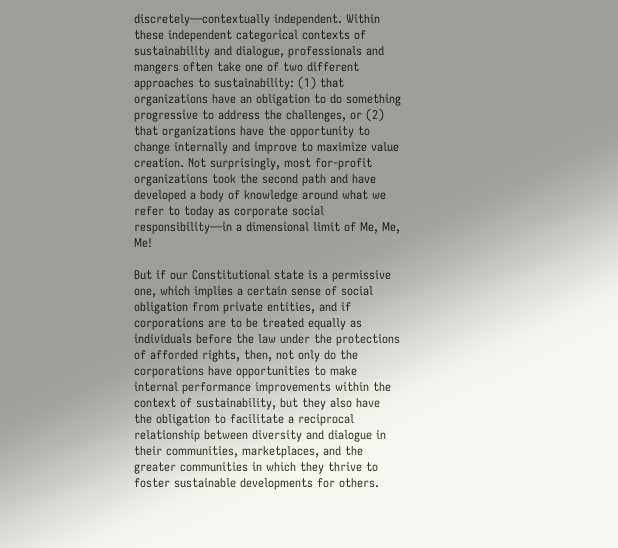discretely—contextually independent. Within these independent categorical contexts of sustainability and dialogue, professionals and mangers often take one of two different approaches to sustainability: (1) that organizations have an obligation to do something progressive to address the challenges, or (2) that organizations have the opportunity to change internally and improve to maximize value creation. Not surprisingly, most for-profit organizations took the second path and have developed a body of knowledge around what we refer to today as corporate social responsibility—in a dimensional limit of Me, Me, Me!

But if our Constitutional state is a permissive one, which implies a certain sense of social obligation from private entities, and if corporations are to be treated equally as individuals before the law under the protections of afforded rights, then, not only do the corporations have opportunities to make internal performance improvements within the context of sustainability, but they also have the obligation to facilitate a reciprocal relationship between diversity and dialogue in their communities, marketplaces, and the greater communities in which they thrive to foster sustainable developments for others.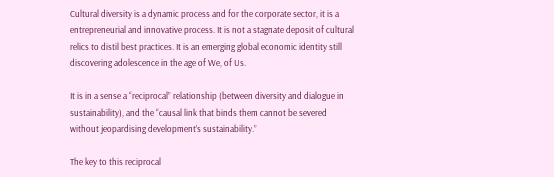Cultural diversity is a dynamic process and for the corporate sector, it is a entrepreneurial and innovative process. It is not a stagnate deposit of cultural relics to distil best practices. It is an emerging global economic identity still discovering adolescence in the age of We, of Us.

It is in a sense a “reciprocal” relationship (between diversity and dialogue in sustainability), and the “causal link that binds them cannot be severed without jeopardising development’s sustainability.”

The key to this reciprocal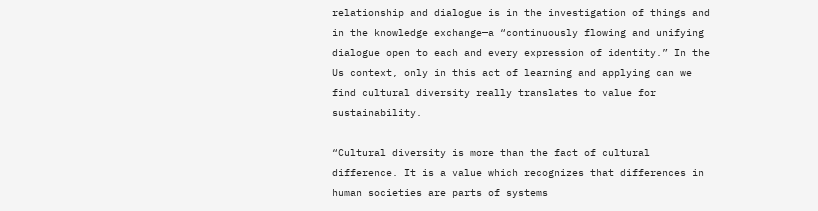relationship and dialogue is in the investigation of things and in the knowledge exchange—a “continuously flowing and unifying dialogue open to each and every expression of identity.” In the Us context, only in this act of learning and applying can we find cultural diversity really translates to value for sustainability.

“Cultural diversity is more than the fact of cultural difference. It is a value which recognizes that differences in human societies are parts of systems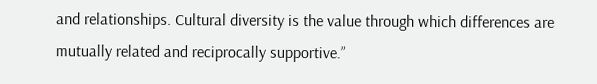and relationships. Cultural diversity is the value through which differences are mutually related and reciprocally supportive.”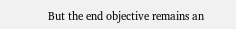But the end objective remains an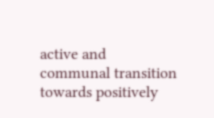active and communal transition towards positively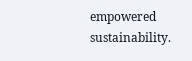empowered sustainability.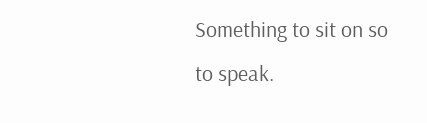Something to sit on so to speak.